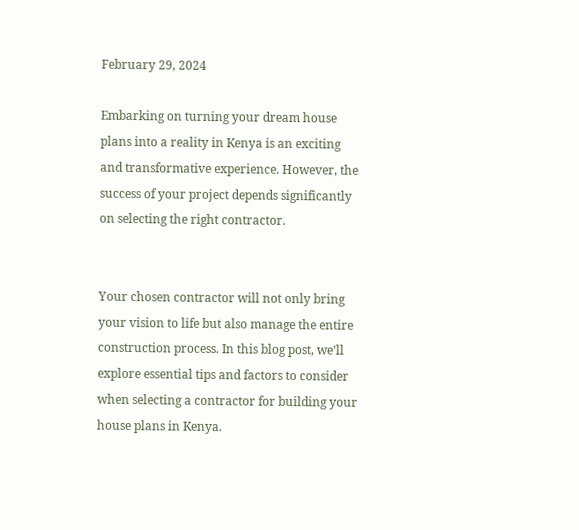February 29, 2024

Embarking on turning your dream house plans into a reality in Kenya is an exciting and transformative experience. However, the success of your project depends significantly on selecting the right contractor.


Your chosen contractor will not only bring your vision to life but also manage the entire construction process. In this blog post, we’ll explore essential tips and factors to consider when selecting a contractor for building your house plans in Kenya.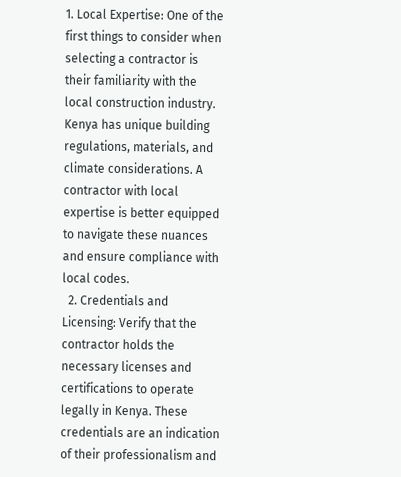1. Local Expertise: One of the first things to consider when selecting a contractor is their familiarity with the local construction industry. Kenya has unique building regulations, materials, and climate considerations. A contractor with local expertise is better equipped to navigate these nuances and ensure compliance with local codes.
  2. Credentials and Licensing: Verify that the contractor holds the necessary licenses and certifications to operate legally in Kenya. These credentials are an indication of their professionalism and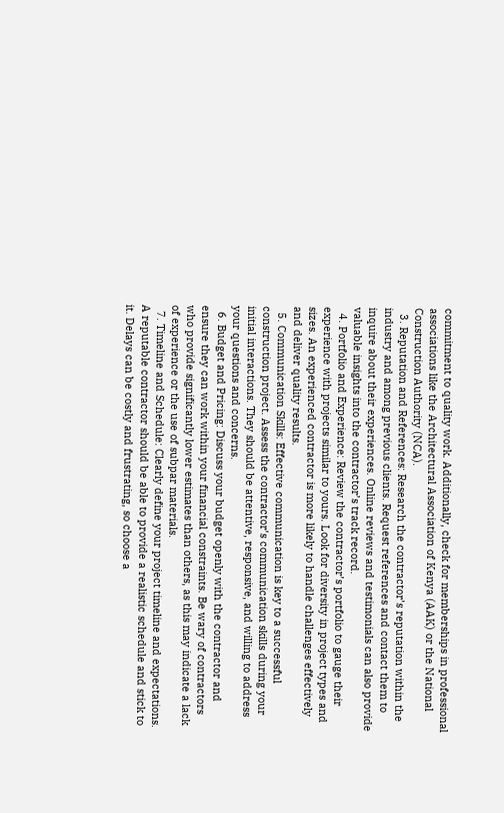commitment to quality work. Additionally, check for memberships in professional associations like the Architectural Association of Kenya (AAK) or the National Construction Authority (NCA).
  3. Reputation and References: Research the contractor’s reputation within the industry and among previous clients. Request references and contact them to inquire about their experiences. Online reviews and testimonials can also provide valuable insights into the contractor’s track record.
  4. Portfolio and Experience: Review the contractor’s portfolio to gauge their experience with projects similar to yours. Look for diversity in project types and sizes. An experienced contractor is more likely to handle challenges effectively and deliver quality results.
  5. Communication Skills: Effective communication is key to a successful construction project. Assess the contractor’s communication skills during your initial interactions. They should be attentive, responsive, and willing to address your questions and concerns.
  6. Budget and Pricing: Discuss your budget openly with the contractor and ensure they can work within your financial constraints. Be wary of contractors who provide significantly lower estimates than others, as this may indicate a lack of experience or the use of subpar materials.
  7. Timeline and Schedule: Clearly define your project timeline and expectations. A reputable contractor should be able to provide a realistic schedule and stick to it. Delays can be costly and frustrating, so choose a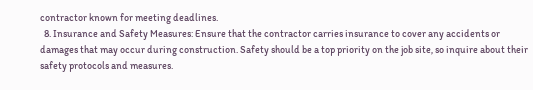contractor known for meeting deadlines.
  8. Insurance and Safety Measures: Ensure that the contractor carries insurance to cover any accidents or damages that may occur during construction. Safety should be a top priority on the job site, so inquire about their safety protocols and measures.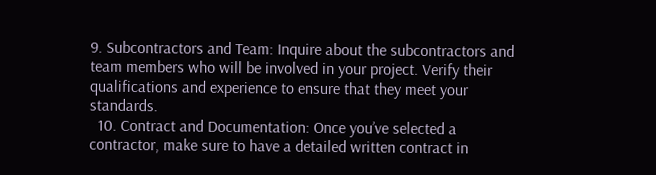9. Subcontractors and Team: Inquire about the subcontractors and team members who will be involved in your project. Verify their qualifications and experience to ensure that they meet your standards.
  10. Contract and Documentation: Once you’ve selected a contractor, make sure to have a detailed written contract in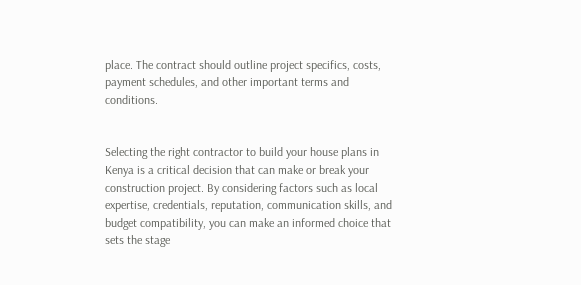place. The contract should outline project specifics, costs, payment schedules, and other important terms and conditions.


Selecting the right contractor to build your house plans in Kenya is a critical decision that can make or break your construction project. By considering factors such as local expertise, credentials, reputation, communication skills, and budget compatibility, you can make an informed choice that sets the stage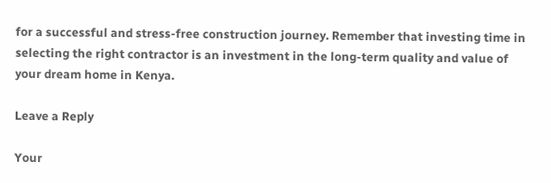for a successful and stress-free construction journey. Remember that investing time in selecting the right contractor is an investment in the long-term quality and value of your dream home in Kenya.

Leave a Reply

Your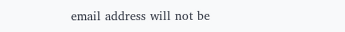email address will not be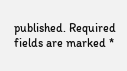published. Required fields are marked *